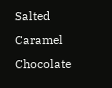Salted Caramel Chocolate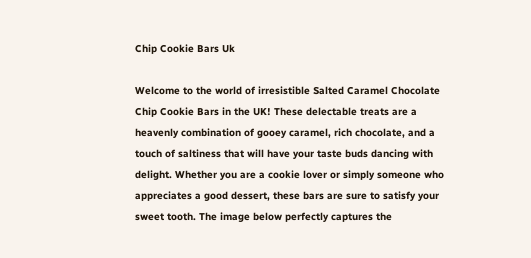Chip Cookie Bars Uk

Welcome to the world of irresistible Salted Caramel Chocolate Chip Cookie Bars in the UK! These delectable treats are a heavenly combination of gooey caramel, rich chocolate, and a touch of saltiness that will have your taste buds dancing with delight. Whether you are a cookie lover or simply someone who appreciates a good dessert, these bars are sure to satisfy your sweet tooth. The image below perfectly captures the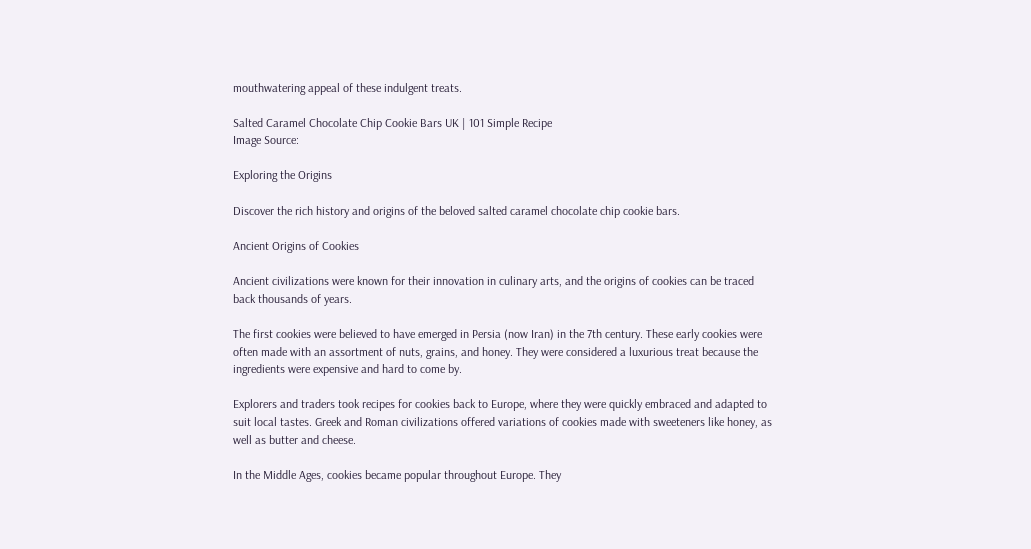mouthwatering appeal of these indulgent treats.

Salted Caramel Chocolate Chip Cookie Bars UK | 101 Simple Recipe
Image Source:

Exploring the Origins

Discover the rich history and origins of the beloved salted caramel chocolate chip cookie bars.

Ancient Origins of Cookies

Ancient civilizations were known for their innovation in culinary arts, and the origins of cookies can be traced back thousands of years.

The first cookies were believed to have emerged in Persia (now Iran) in the 7th century. These early cookies were often made with an assortment of nuts, grains, and honey. They were considered a luxurious treat because the ingredients were expensive and hard to come by.

Explorers and traders took recipes for cookies back to Europe, where they were quickly embraced and adapted to suit local tastes. Greek and Roman civilizations offered variations of cookies made with sweeteners like honey, as well as butter and cheese.

In the Middle Ages, cookies became popular throughout Europe. They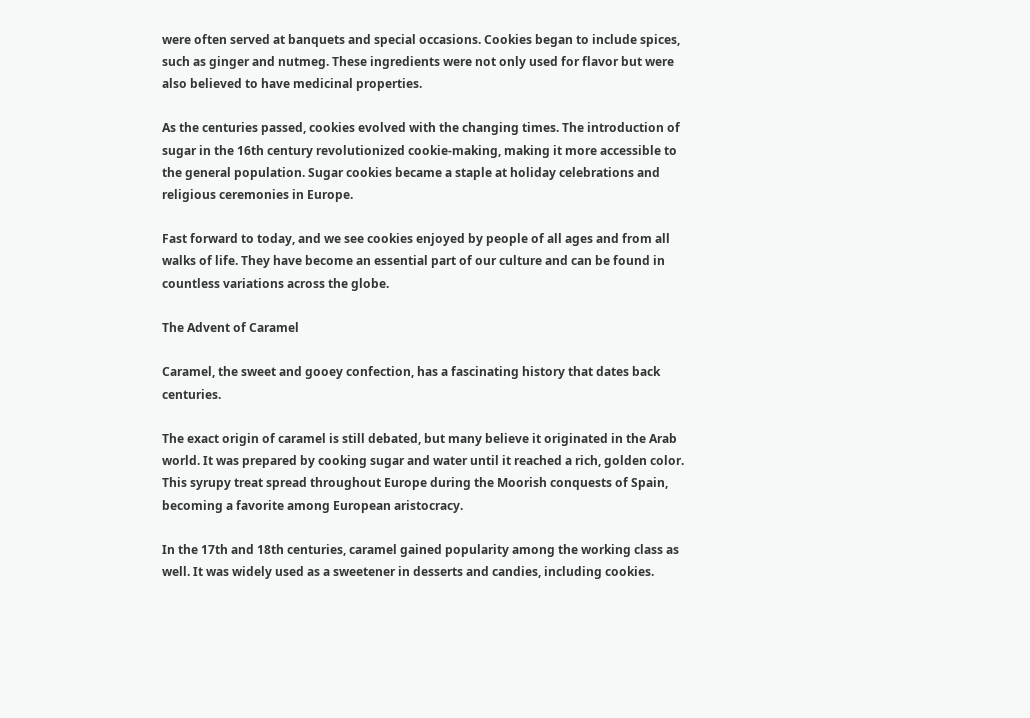were often served at banquets and special occasions. Cookies began to include spices, such as ginger and nutmeg. These ingredients were not only used for flavor but were also believed to have medicinal properties.

As the centuries passed, cookies evolved with the changing times. The introduction of sugar in the 16th century revolutionized cookie-making, making it more accessible to the general population. Sugar cookies became a staple at holiday celebrations and religious ceremonies in Europe.

Fast forward to today, and we see cookies enjoyed by people of all ages and from all walks of life. They have become an essential part of our culture and can be found in countless variations across the globe.

The Advent of Caramel

Caramel, the sweet and gooey confection, has a fascinating history that dates back centuries.

The exact origin of caramel is still debated, but many believe it originated in the Arab world. It was prepared by cooking sugar and water until it reached a rich, golden color. This syrupy treat spread throughout Europe during the Moorish conquests of Spain, becoming a favorite among European aristocracy.

In the 17th and 18th centuries, caramel gained popularity among the working class as well. It was widely used as a sweetener in desserts and candies, including cookies.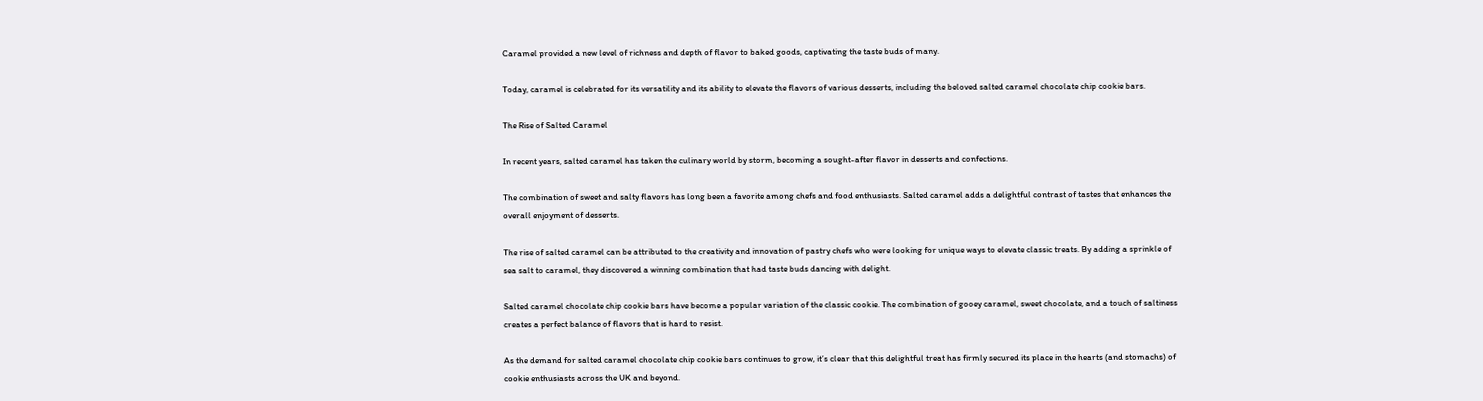Caramel provided a new level of richness and depth of flavor to baked goods, captivating the taste buds of many.

Today, caramel is celebrated for its versatility and its ability to elevate the flavors of various desserts, including the beloved salted caramel chocolate chip cookie bars.

The Rise of Salted Caramel

In recent years, salted caramel has taken the culinary world by storm, becoming a sought-after flavor in desserts and confections.

The combination of sweet and salty flavors has long been a favorite among chefs and food enthusiasts. Salted caramel adds a delightful contrast of tastes that enhances the overall enjoyment of desserts.

The rise of salted caramel can be attributed to the creativity and innovation of pastry chefs who were looking for unique ways to elevate classic treats. By adding a sprinkle of sea salt to caramel, they discovered a winning combination that had taste buds dancing with delight.

Salted caramel chocolate chip cookie bars have become a popular variation of the classic cookie. The combination of gooey caramel, sweet chocolate, and a touch of saltiness creates a perfect balance of flavors that is hard to resist.

As the demand for salted caramel chocolate chip cookie bars continues to grow, it’s clear that this delightful treat has firmly secured its place in the hearts (and stomachs) of cookie enthusiasts across the UK and beyond.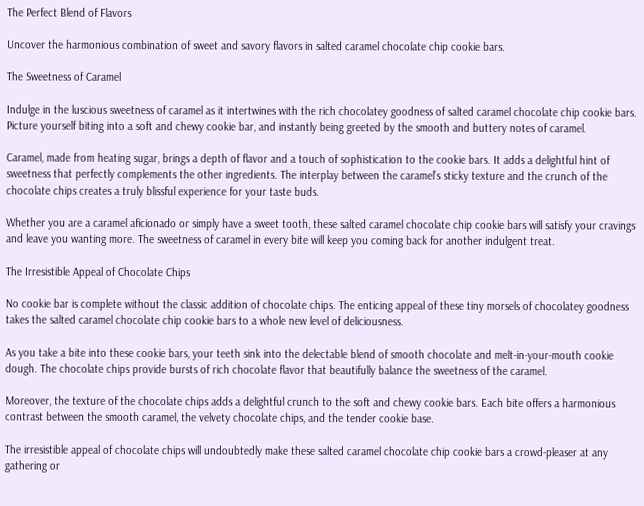The Perfect Blend of Flavors

Uncover the harmonious combination of sweet and savory flavors in salted caramel chocolate chip cookie bars.

The Sweetness of Caramel

Indulge in the luscious sweetness of caramel as it intertwines with the rich chocolatey goodness of salted caramel chocolate chip cookie bars. Picture yourself biting into a soft and chewy cookie bar, and instantly being greeted by the smooth and buttery notes of caramel.

Caramel, made from heating sugar, brings a depth of flavor and a touch of sophistication to the cookie bars. It adds a delightful hint of sweetness that perfectly complements the other ingredients. The interplay between the caramel’s sticky texture and the crunch of the chocolate chips creates a truly blissful experience for your taste buds.

Whether you are a caramel aficionado or simply have a sweet tooth, these salted caramel chocolate chip cookie bars will satisfy your cravings and leave you wanting more. The sweetness of caramel in every bite will keep you coming back for another indulgent treat.

The Irresistible Appeal of Chocolate Chips

No cookie bar is complete without the classic addition of chocolate chips. The enticing appeal of these tiny morsels of chocolatey goodness takes the salted caramel chocolate chip cookie bars to a whole new level of deliciousness.

As you take a bite into these cookie bars, your teeth sink into the delectable blend of smooth chocolate and melt-in-your-mouth cookie dough. The chocolate chips provide bursts of rich chocolate flavor that beautifully balance the sweetness of the caramel.

Moreover, the texture of the chocolate chips adds a delightful crunch to the soft and chewy cookie bars. Each bite offers a harmonious contrast between the smooth caramel, the velvety chocolate chips, and the tender cookie base.

The irresistible appeal of chocolate chips will undoubtedly make these salted caramel chocolate chip cookie bars a crowd-pleaser at any gathering or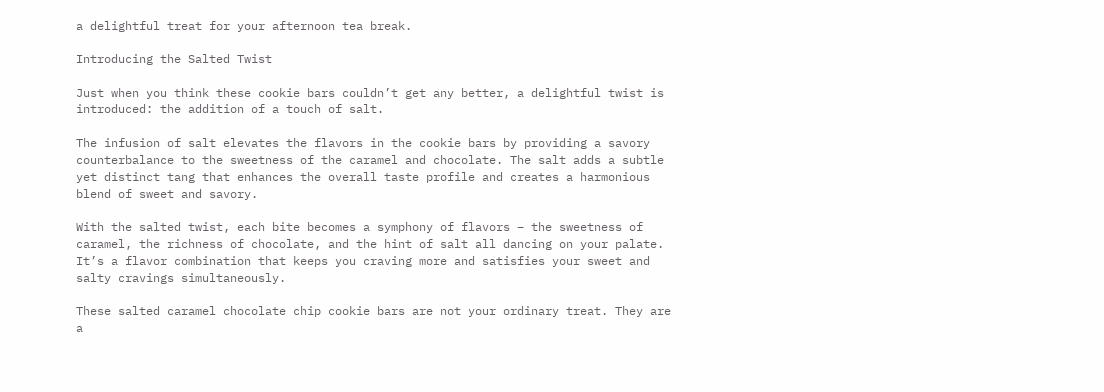a delightful treat for your afternoon tea break.

Introducing the Salted Twist

Just when you think these cookie bars couldn’t get any better, a delightful twist is introduced: the addition of a touch of salt.

The infusion of salt elevates the flavors in the cookie bars by providing a savory counterbalance to the sweetness of the caramel and chocolate. The salt adds a subtle yet distinct tang that enhances the overall taste profile and creates a harmonious blend of sweet and savory.

With the salted twist, each bite becomes a symphony of flavors – the sweetness of caramel, the richness of chocolate, and the hint of salt all dancing on your palate. It’s a flavor combination that keeps you craving more and satisfies your sweet and salty cravings simultaneously.

These salted caramel chocolate chip cookie bars are not your ordinary treat. They are a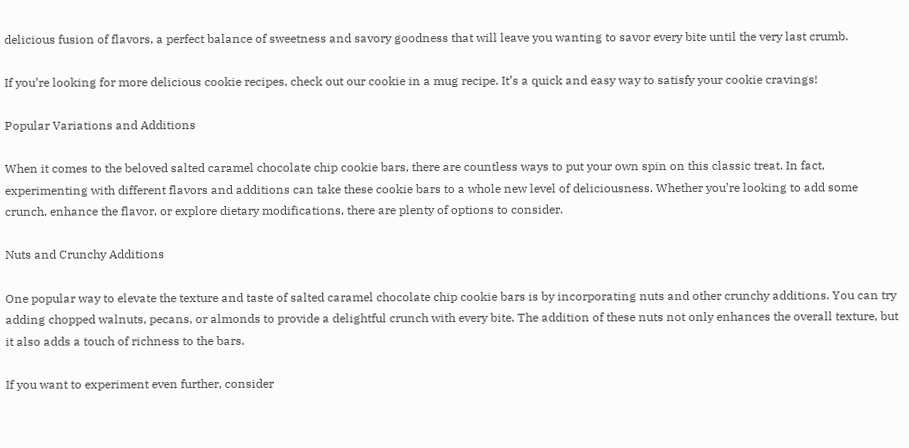delicious fusion of flavors, a perfect balance of sweetness and savory goodness that will leave you wanting to savor every bite until the very last crumb.

If you’re looking for more delicious cookie recipes, check out our cookie in a mug recipe. It’s a quick and easy way to satisfy your cookie cravings!

Popular Variations and Additions

When it comes to the beloved salted caramel chocolate chip cookie bars, there are countless ways to put your own spin on this classic treat. In fact, experimenting with different flavors and additions can take these cookie bars to a whole new level of deliciousness. Whether you’re looking to add some crunch, enhance the flavor, or explore dietary modifications, there are plenty of options to consider.

Nuts and Crunchy Additions

One popular way to elevate the texture and taste of salted caramel chocolate chip cookie bars is by incorporating nuts and other crunchy additions. You can try adding chopped walnuts, pecans, or almonds to provide a delightful crunch with every bite. The addition of these nuts not only enhances the overall texture, but it also adds a touch of richness to the bars.

If you want to experiment even further, consider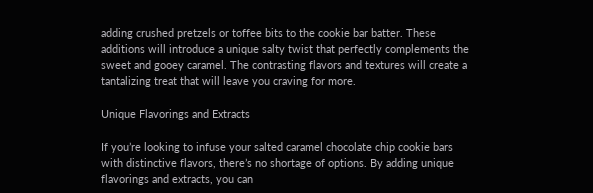adding crushed pretzels or toffee bits to the cookie bar batter. These additions will introduce a unique salty twist that perfectly complements the sweet and gooey caramel. The contrasting flavors and textures will create a tantalizing treat that will leave you craving for more.

Unique Flavorings and Extracts

If you’re looking to infuse your salted caramel chocolate chip cookie bars with distinctive flavors, there’s no shortage of options. By adding unique flavorings and extracts, you can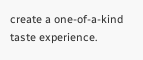create a one-of-a-kind taste experience.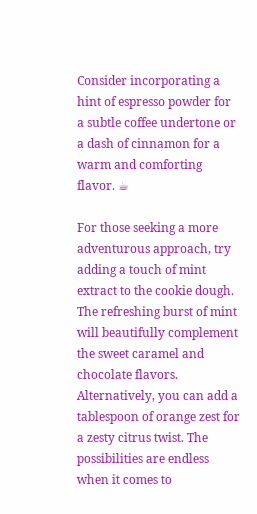Consider incorporating a hint of espresso powder for a subtle coffee undertone or a dash of cinnamon for a warm and comforting flavor. ☕

For those seeking a more adventurous approach, try adding a touch of mint extract to the cookie dough. The refreshing burst of mint will beautifully complement the sweet caramel and chocolate flavors. Alternatively, you can add a tablespoon of orange zest for a zesty citrus twist. The possibilities are endless when it comes to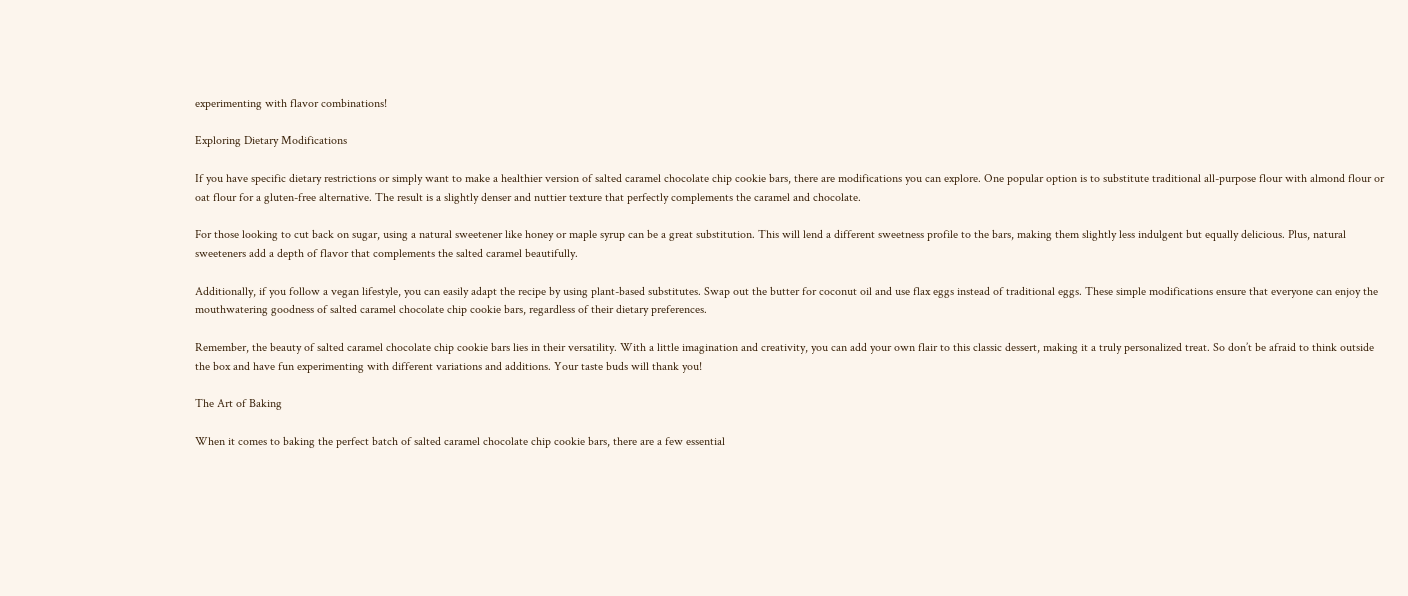experimenting with flavor combinations!

Exploring Dietary Modifications

If you have specific dietary restrictions or simply want to make a healthier version of salted caramel chocolate chip cookie bars, there are modifications you can explore. One popular option is to substitute traditional all-purpose flour with almond flour or oat flour for a gluten-free alternative. The result is a slightly denser and nuttier texture that perfectly complements the caramel and chocolate.

For those looking to cut back on sugar, using a natural sweetener like honey or maple syrup can be a great substitution. This will lend a different sweetness profile to the bars, making them slightly less indulgent but equally delicious. Plus, natural sweeteners add a depth of flavor that complements the salted caramel beautifully.

Additionally, if you follow a vegan lifestyle, you can easily adapt the recipe by using plant-based substitutes. Swap out the butter for coconut oil and use flax eggs instead of traditional eggs. These simple modifications ensure that everyone can enjoy the mouthwatering goodness of salted caramel chocolate chip cookie bars, regardless of their dietary preferences.

Remember, the beauty of salted caramel chocolate chip cookie bars lies in their versatility. With a little imagination and creativity, you can add your own flair to this classic dessert, making it a truly personalized treat. So don’t be afraid to think outside the box and have fun experimenting with different variations and additions. Your taste buds will thank you!

The Art of Baking

When it comes to baking the perfect batch of salted caramel chocolate chip cookie bars, there are a few essential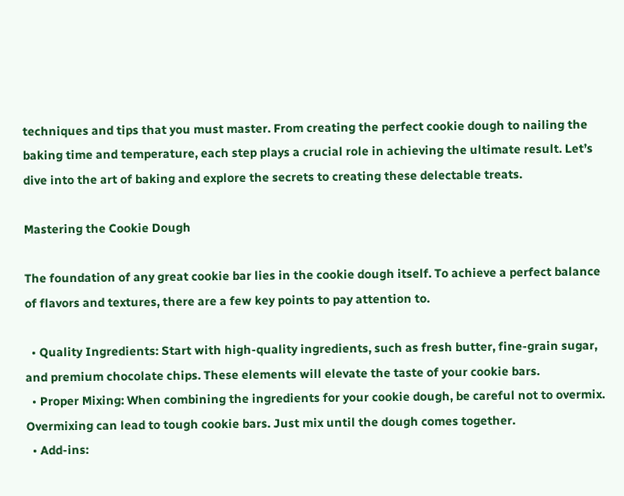techniques and tips that you must master. From creating the perfect cookie dough to nailing the baking time and temperature, each step plays a crucial role in achieving the ultimate result. Let’s dive into the art of baking and explore the secrets to creating these delectable treats.

Mastering the Cookie Dough

The foundation of any great cookie bar lies in the cookie dough itself. To achieve a perfect balance of flavors and textures, there are a few key points to pay attention to.

  • Quality Ingredients: Start with high-quality ingredients, such as fresh butter, fine-grain sugar, and premium chocolate chips. These elements will elevate the taste of your cookie bars.
  • Proper Mixing: When combining the ingredients for your cookie dough, be careful not to overmix. Overmixing can lead to tough cookie bars. Just mix until the dough comes together.
  • Add-ins: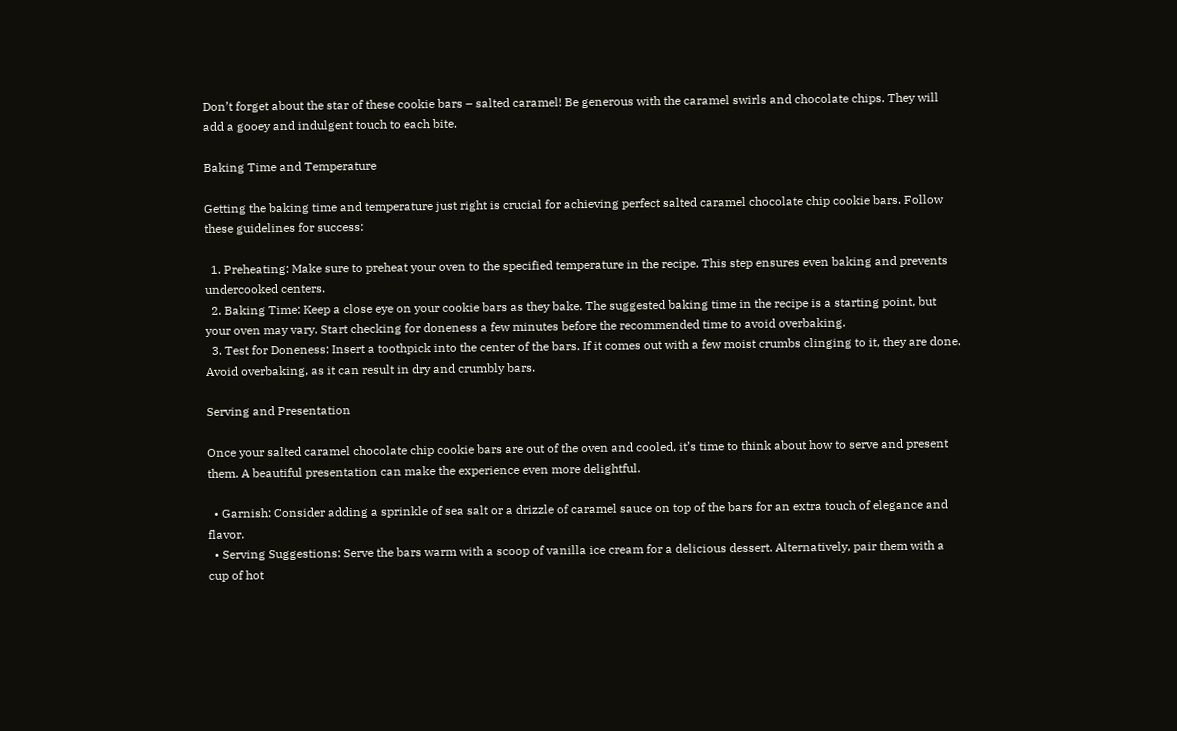Don’t forget about the star of these cookie bars – salted caramel! Be generous with the caramel swirls and chocolate chips. They will add a gooey and indulgent touch to each bite.

Baking Time and Temperature

Getting the baking time and temperature just right is crucial for achieving perfect salted caramel chocolate chip cookie bars. Follow these guidelines for success:

  1. Preheating: Make sure to preheat your oven to the specified temperature in the recipe. This step ensures even baking and prevents undercooked centers.
  2. Baking Time: Keep a close eye on your cookie bars as they bake. The suggested baking time in the recipe is a starting point, but your oven may vary. Start checking for doneness a few minutes before the recommended time to avoid overbaking.
  3. Test for Doneness: Insert a toothpick into the center of the bars. If it comes out with a few moist crumbs clinging to it, they are done. Avoid overbaking, as it can result in dry and crumbly bars.

Serving and Presentation

Once your salted caramel chocolate chip cookie bars are out of the oven and cooled, it’s time to think about how to serve and present them. A beautiful presentation can make the experience even more delightful.

  • Garnish: Consider adding a sprinkle of sea salt or a drizzle of caramel sauce on top of the bars for an extra touch of elegance and flavor.
  • Serving Suggestions: Serve the bars warm with a scoop of vanilla ice cream for a delicious dessert. Alternatively, pair them with a cup of hot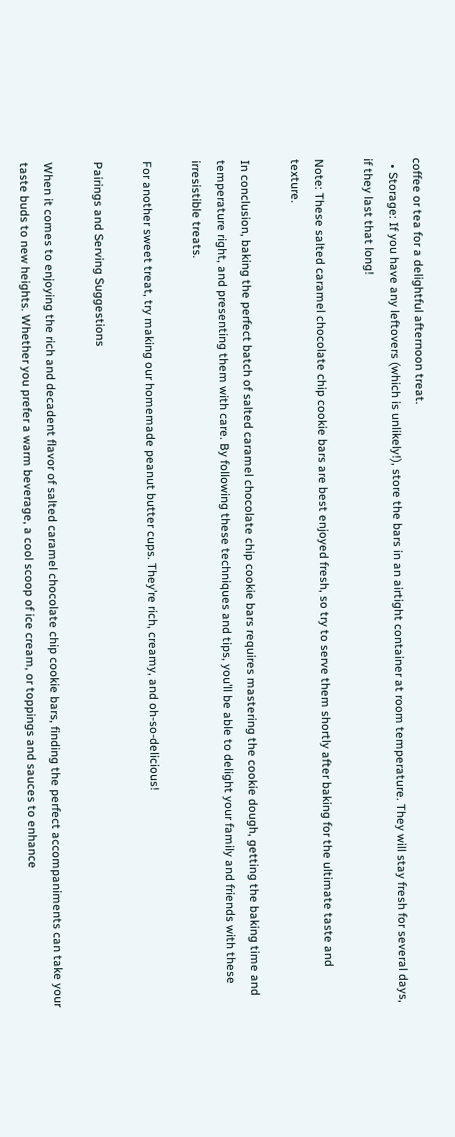coffee or tea for a delightful afternoon treat.
  • Storage: If you have any leftovers (which is unlikely!), store the bars in an airtight container at room temperature. They will stay fresh for several days, if they last that long!

Note: These salted caramel chocolate chip cookie bars are best enjoyed fresh, so try to serve them shortly after baking for the ultimate taste and texture.

In conclusion, baking the perfect batch of salted caramel chocolate chip cookie bars requires mastering the cookie dough, getting the baking time and temperature right, and presenting them with care. By following these techniques and tips, you’ll be able to delight your family and friends with these irresistible treats.

For another sweet treat, try making our homemade peanut butter cups. They’re rich, creamy, and oh-so-delicious!

Pairings and Serving Suggestions

When it comes to enjoying the rich and decadent flavor of salted caramel chocolate chip cookie bars, finding the perfect accompaniments can take your taste buds to new heights. Whether you prefer a warm beverage, a cool scoop of ice cream, or toppings and sauces to enhance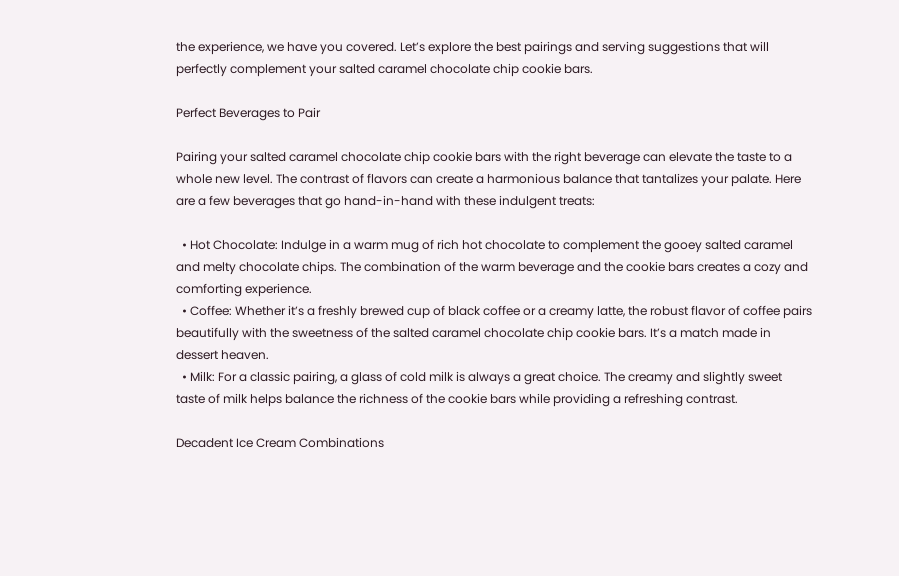the experience, we have you covered. Let’s explore the best pairings and serving suggestions that will perfectly complement your salted caramel chocolate chip cookie bars.

Perfect Beverages to Pair

Pairing your salted caramel chocolate chip cookie bars with the right beverage can elevate the taste to a whole new level. The contrast of flavors can create a harmonious balance that tantalizes your palate. Here are a few beverages that go hand-in-hand with these indulgent treats:

  • Hot Chocolate: Indulge in a warm mug of rich hot chocolate to complement the gooey salted caramel and melty chocolate chips. The combination of the warm beverage and the cookie bars creates a cozy and comforting experience.
  • Coffee: Whether it’s a freshly brewed cup of black coffee or a creamy latte, the robust flavor of coffee pairs beautifully with the sweetness of the salted caramel chocolate chip cookie bars. It’s a match made in dessert heaven.
  • Milk: For a classic pairing, a glass of cold milk is always a great choice. The creamy and slightly sweet taste of milk helps balance the richness of the cookie bars while providing a refreshing contrast.

Decadent Ice Cream Combinations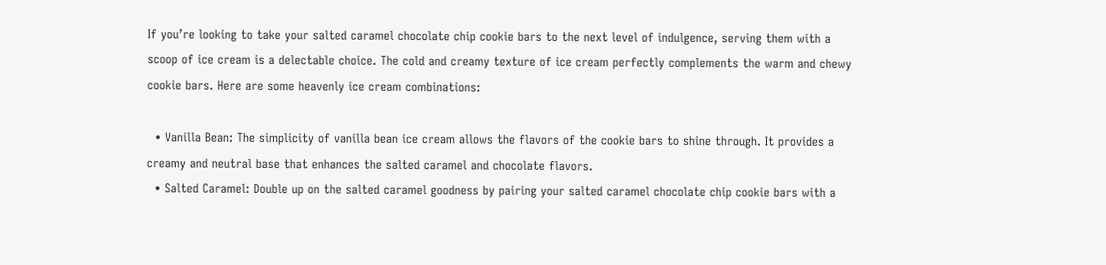If you’re looking to take your salted caramel chocolate chip cookie bars to the next level of indulgence, serving them with a scoop of ice cream is a delectable choice. The cold and creamy texture of ice cream perfectly complements the warm and chewy cookie bars. Here are some heavenly ice cream combinations:

  • Vanilla Bean: The simplicity of vanilla bean ice cream allows the flavors of the cookie bars to shine through. It provides a creamy and neutral base that enhances the salted caramel and chocolate flavors.
  • Salted Caramel: Double up on the salted caramel goodness by pairing your salted caramel chocolate chip cookie bars with a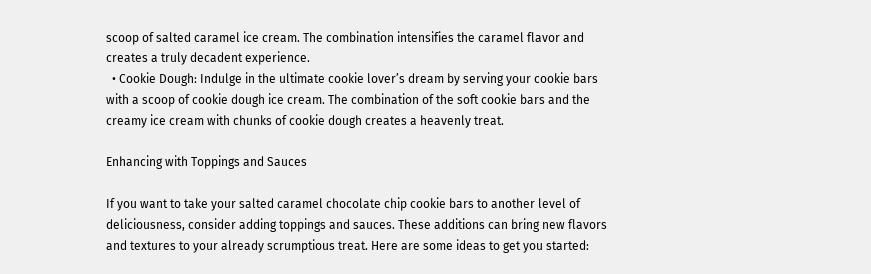scoop of salted caramel ice cream. The combination intensifies the caramel flavor and creates a truly decadent experience.
  • Cookie Dough: Indulge in the ultimate cookie lover’s dream by serving your cookie bars with a scoop of cookie dough ice cream. The combination of the soft cookie bars and the creamy ice cream with chunks of cookie dough creates a heavenly treat.

Enhancing with Toppings and Sauces

If you want to take your salted caramel chocolate chip cookie bars to another level of deliciousness, consider adding toppings and sauces. These additions can bring new flavors and textures to your already scrumptious treat. Here are some ideas to get you started: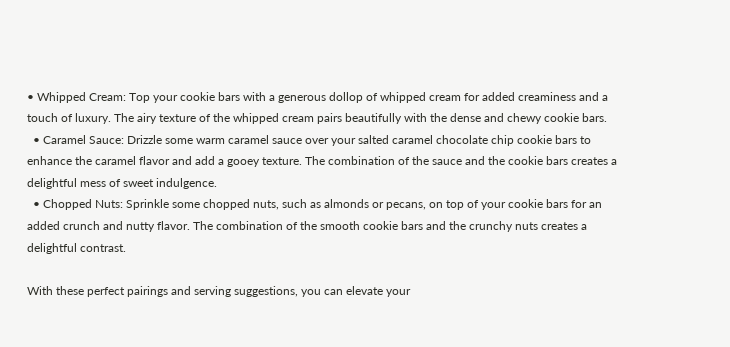• Whipped Cream: Top your cookie bars with a generous dollop of whipped cream for added creaminess and a touch of luxury. The airy texture of the whipped cream pairs beautifully with the dense and chewy cookie bars.
  • Caramel Sauce: Drizzle some warm caramel sauce over your salted caramel chocolate chip cookie bars to enhance the caramel flavor and add a gooey texture. The combination of the sauce and the cookie bars creates a delightful mess of sweet indulgence.
  • Chopped Nuts: Sprinkle some chopped nuts, such as almonds or pecans, on top of your cookie bars for an added crunch and nutty flavor. The combination of the smooth cookie bars and the crunchy nuts creates a delightful contrast.

With these perfect pairings and serving suggestions, you can elevate your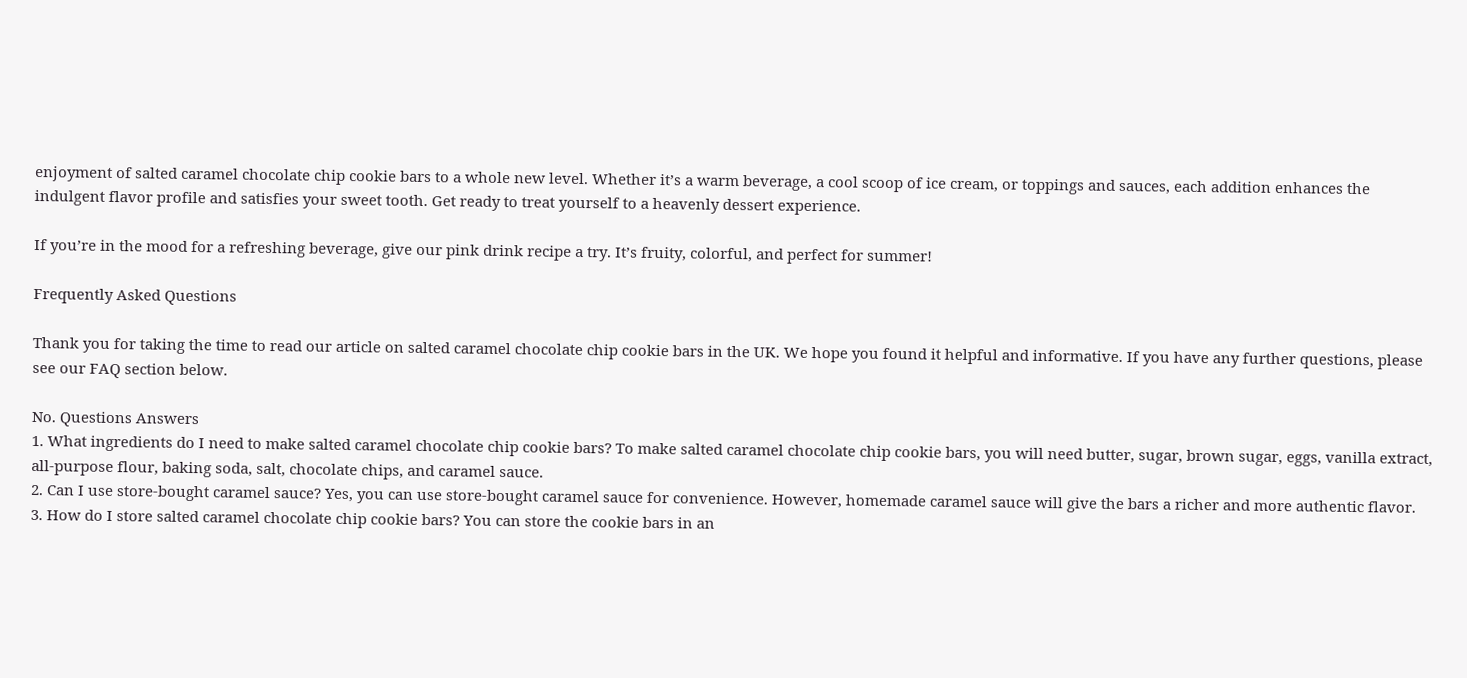enjoyment of salted caramel chocolate chip cookie bars to a whole new level. Whether it’s a warm beverage, a cool scoop of ice cream, or toppings and sauces, each addition enhances the indulgent flavor profile and satisfies your sweet tooth. Get ready to treat yourself to a heavenly dessert experience.

If you’re in the mood for a refreshing beverage, give our pink drink recipe a try. It’s fruity, colorful, and perfect for summer!

Frequently Asked Questions

Thank you for taking the time to read our article on salted caramel chocolate chip cookie bars in the UK. We hope you found it helpful and informative. If you have any further questions, please see our FAQ section below.

No. Questions Answers
1. What ingredients do I need to make salted caramel chocolate chip cookie bars? To make salted caramel chocolate chip cookie bars, you will need butter, sugar, brown sugar, eggs, vanilla extract, all-purpose flour, baking soda, salt, chocolate chips, and caramel sauce.
2. Can I use store-bought caramel sauce? Yes, you can use store-bought caramel sauce for convenience. However, homemade caramel sauce will give the bars a richer and more authentic flavor.
3. How do I store salted caramel chocolate chip cookie bars? You can store the cookie bars in an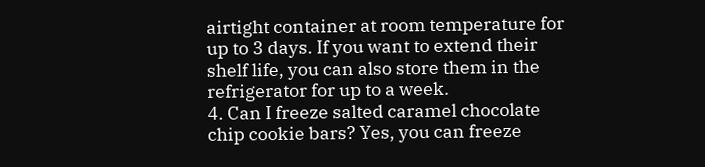airtight container at room temperature for up to 3 days. If you want to extend their shelf life, you can also store them in the refrigerator for up to a week.
4. Can I freeze salted caramel chocolate chip cookie bars? Yes, you can freeze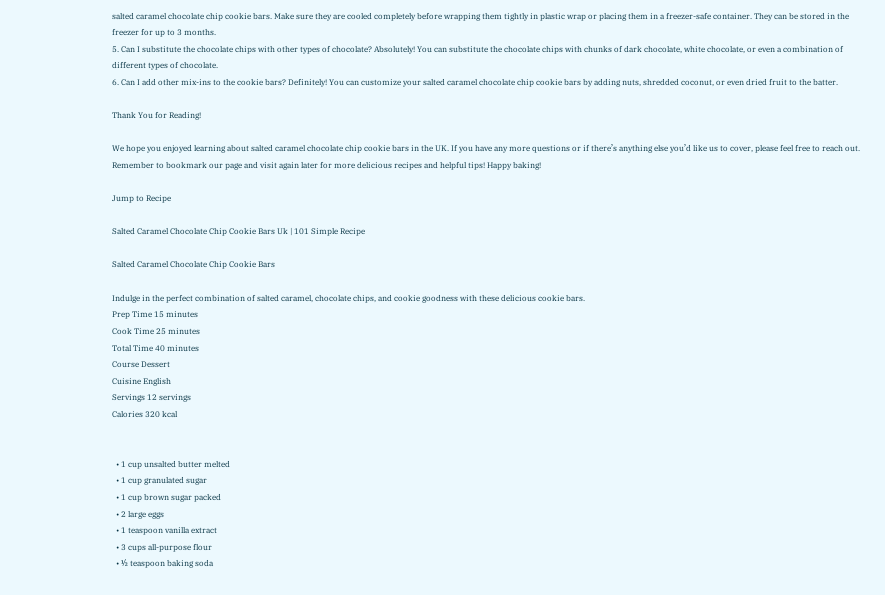salted caramel chocolate chip cookie bars. Make sure they are cooled completely before wrapping them tightly in plastic wrap or placing them in a freezer-safe container. They can be stored in the freezer for up to 3 months.
5. Can I substitute the chocolate chips with other types of chocolate? Absolutely! You can substitute the chocolate chips with chunks of dark chocolate, white chocolate, or even a combination of different types of chocolate.
6. Can I add other mix-ins to the cookie bars? Definitely! You can customize your salted caramel chocolate chip cookie bars by adding nuts, shredded coconut, or even dried fruit to the batter.

Thank You for Reading!

We hope you enjoyed learning about salted caramel chocolate chip cookie bars in the UK. If you have any more questions or if there’s anything else you’d like us to cover, please feel free to reach out. Remember to bookmark our page and visit again later for more delicious recipes and helpful tips! Happy baking!

Jump to Recipe

Salted Caramel Chocolate Chip Cookie Bars Uk | 101 Simple Recipe

Salted Caramel Chocolate Chip Cookie Bars

Indulge in the perfect combination of salted caramel, chocolate chips, and cookie goodness with these delicious cookie bars.
Prep Time 15 minutes
Cook Time 25 minutes
Total Time 40 minutes
Course Dessert
Cuisine English
Servings 12 servings
Calories 320 kcal


  • 1 cup unsalted butter melted
  • 1 cup granulated sugar
  • 1 cup brown sugar packed
  • 2 large eggs
  • 1 teaspoon vanilla extract
  • 3 cups all-purpose flour
  • ½ teaspoon baking soda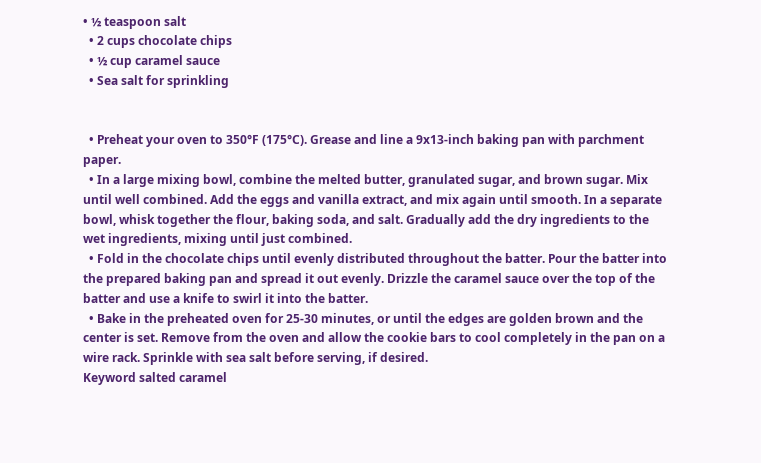• ½ teaspoon salt
  • 2 cups chocolate chips
  • ½ cup caramel sauce
  • Sea salt for sprinkling


  • Preheat your oven to 350°F (175°C). Grease and line a 9x13-inch baking pan with parchment paper.
  • In a large mixing bowl, combine the melted butter, granulated sugar, and brown sugar. Mix until well combined. Add the eggs and vanilla extract, and mix again until smooth. In a separate bowl, whisk together the flour, baking soda, and salt. Gradually add the dry ingredients to the wet ingredients, mixing until just combined.
  • Fold in the chocolate chips until evenly distributed throughout the batter. Pour the batter into the prepared baking pan and spread it out evenly. Drizzle the caramel sauce over the top of the batter and use a knife to swirl it into the batter.
  • Bake in the preheated oven for 25-30 minutes, or until the edges are golden brown and the center is set. Remove from the oven and allow the cookie bars to cool completely in the pan on a wire rack. Sprinkle with sea salt before serving, if desired.
Keyword salted caramel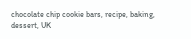chocolate chip cookie bars, recipe, baking, dessert, UK